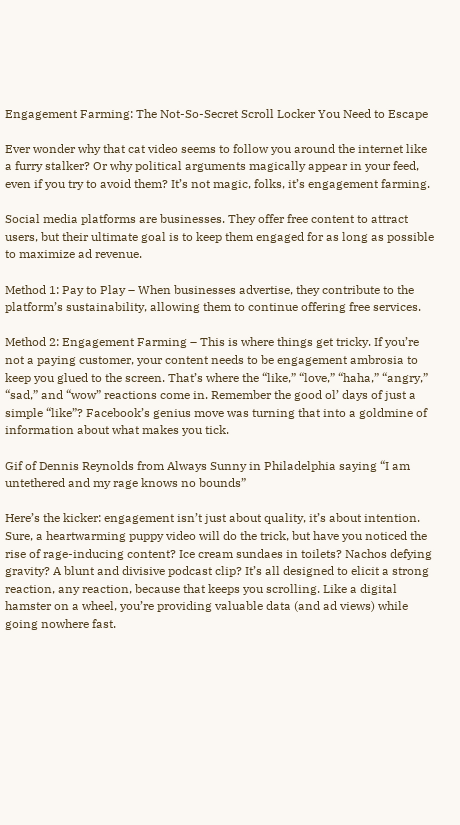Engagement Farming: The Not-So-Secret Scroll Locker You Need to Escape

Ever wonder why that cat video seems to follow you around the internet like a furry stalker? Or why political arguments magically appear in your feed, even if you try to avoid them? It’s not magic, folks, it’s engagement farming.

Social media platforms are businesses. They offer free content to attract users, but their ultimate goal is to keep them engaged for as long as possible to maximize ad revenue.

Method 1: Pay to Play – When businesses advertise, they contribute to the platform’s sustainability, allowing them to continue offering free services.

Method 2: Engagement Farming – This is where things get tricky. If you’re not a paying customer, your content needs to be engagement ambrosia to keep you glued to the screen. That’s where the “like,” “love,” “haha,” “angry,” “sad,” and “wow” reactions come in. Remember the good ol’ days of just a simple “like”? Facebook’s genius move was turning that into a goldmine of information about what makes you tick.

Gif of Dennis Reynolds from Always Sunny in Philadelphia saying “I am untethered and my rage knows no bounds”

Here’s the kicker: engagement isn’t just about quality, it’s about intention. Sure, a heartwarming puppy video will do the trick, but have you noticed the rise of rage-inducing content? Ice cream sundaes in toilets? Nachos defying gravity? A blunt and divisive podcast clip? It’s all designed to elicit a strong reaction, any reaction, because that keeps you scrolling. Like a digital hamster on a wheel, you’re providing valuable data (and ad views) while going nowhere fast.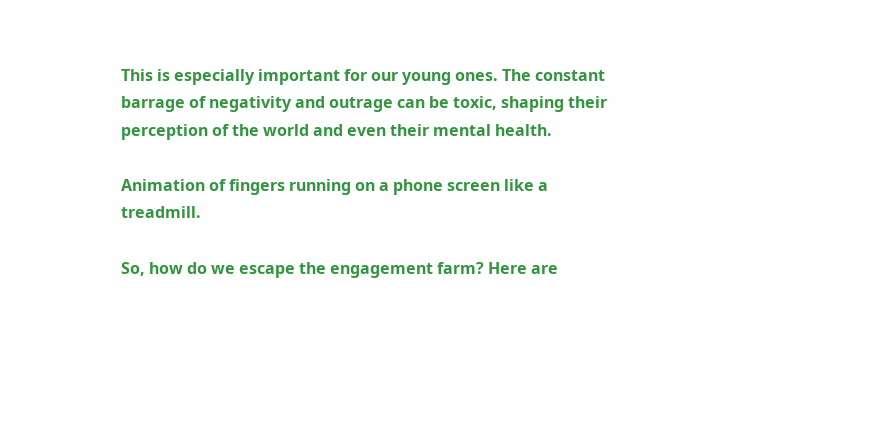This is especially important for our young ones. The constant barrage of negativity and outrage can be toxic, shaping their perception of the world and even their mental health.

Animation of fingers running on a phone screen like a treadmill.

So, how do we escape the engagement farm? Here are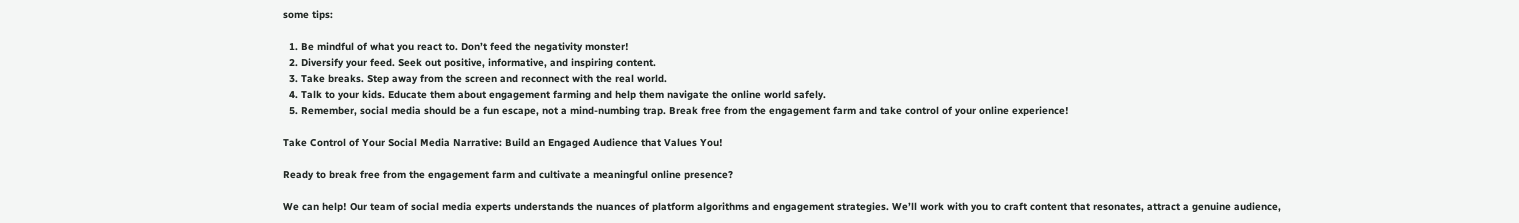some tips:

  1. Be mindful of what you react to. Don’t feed the negativity monster!
  2. Diversify your feed. Seek out positive, informative, and inspiring content.
  3. Take breaks. Step away from the screen and reconnect with the real world.
  4. Talk to your kids. Educate them about engagement farming and help them navigate the online world safely.
  5. Remember, social media should be a fun escape, not a mind-numbing trap. Break free from the engagement farm and take control of your online experience!

Take Control of Your Social Media Narrative: Build an Engaged Audience that Values You!

Ready to break free from the engagement farm and cultivate a meaningful online presence?

We can help! Our team of social media experts understands the nuances of platform algorithms and engagement strategies. We’ll work with you to craft content that resonates, attract a genuine audience,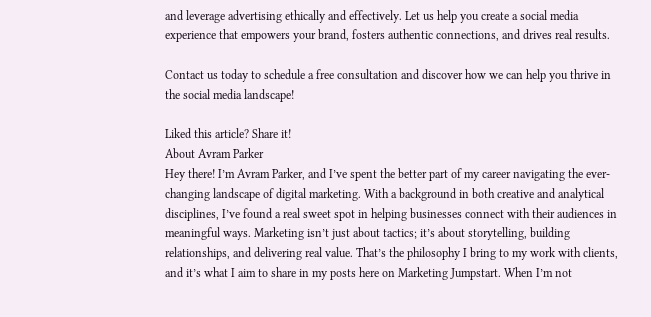and leverage advertising ethically and effectively. Let us help you create a social media experience that empowers your brand, fosters authentic connections, and drives real results.

Contact us today to schedule a free consultation and discover how we can help you thrive in the social media landscape!

Liked this article? Share it!
About Avram Parker
Hey there! I’m Avram Parker, and I’ve spent the better part of my career navigating the ever-changing landscape of digital marketing. With a background in both creative and analytical disciplines, I’ve found a real sweet spot in helping businesses connect with their audiences in meaningful ways. Marketing isn’t just about tactics; it’s about storytelling, building relationships, and delivering real value. That’s the philosophy I bring to my work with clients, and it’s what I aim to share in my posts here on Marketing Jumpstart. When I’m not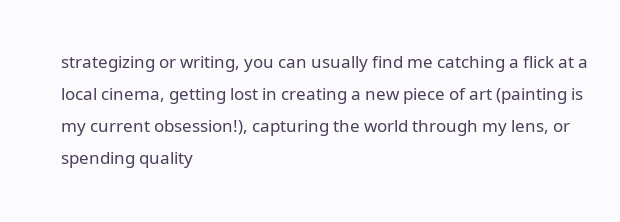strategizing or writing, you can usually find me catching a flick at a local cinema, getting lost in creating a new piece of art (painting is my current obsession!), capturing the world through my lens, or spending quality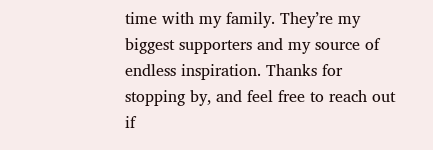time with my family. They’re my biggest supporters and my source of endless inspiration. Thanks for stopping by, and feel free to reach out if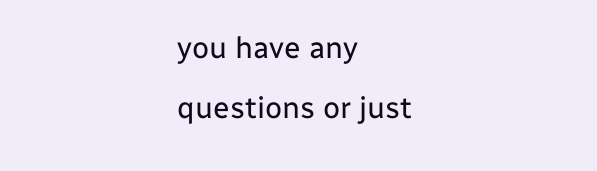you have any questions or just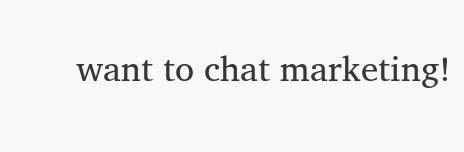want to chat marketing!